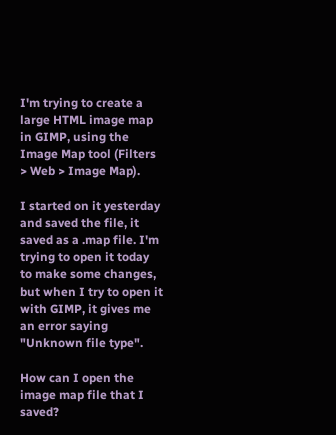I'm trying to create a large HTML image map in GIMP, using the Image Map tool (Filters > Web > Image Map).

I started on it yesterday and saved the file, it saved as a .map file. I'm trying to open it today to make some changes, but when I try to open it with GIMP, it gives me an error saying "Unknown file type".

How can I open the image map file that I saved?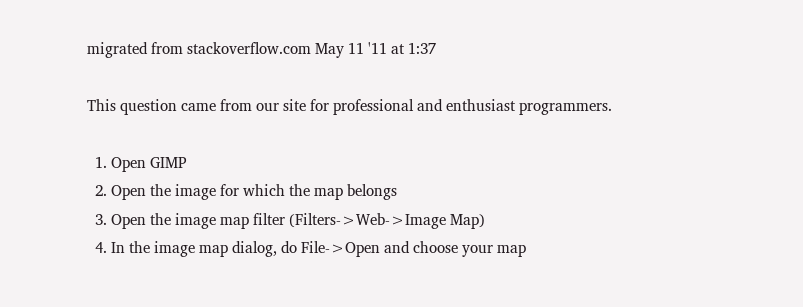migrated from stackoverflow.com May 11 '11 at 1:37

This question came from our site for professional and enthusiast programmers.

  1. Open GIMP
  2. Open the image for which the map belongs
  3. Open the image map filter (Filters->Web->Image Map)
  4. In the image map dialog, do File->Open and choose your map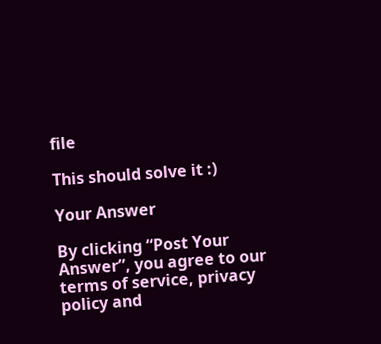file

This should solve it :)

Your Answer

By clicking “Post Your Answer”, you agree to our terms of service, privacy policy and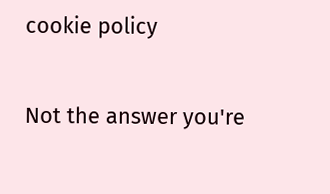cookie policy

Not the answer you're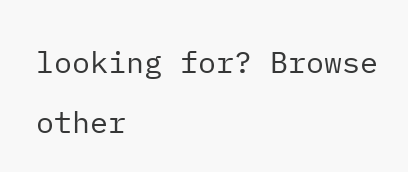looking for? Browse other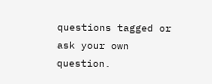questions tagged or ask your own question.